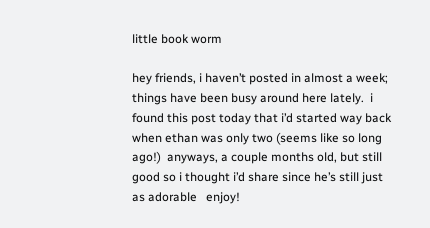little book worm

hey friends, i haven’t posted in almost a week; things have been busy around here lately.  i found this post today that i’d started way back when ethan was only two (seems like so long ago!)  anyways, a couple months old, but still good so i thought i’d share since he’s still just as adorable   enjoy!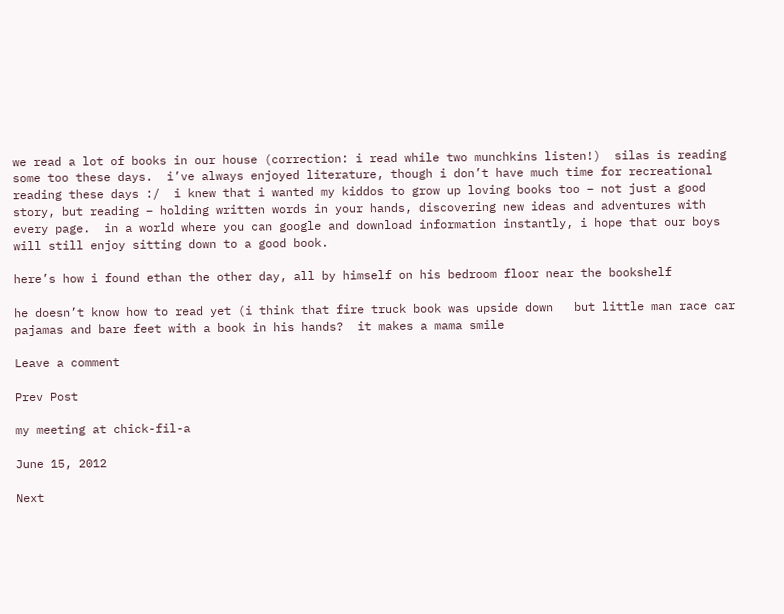we read a lot of books in our house (correction: i read while two munchkins listen!)  silas is reading some too these days.  i’ve always enjoyed literature, though i don’t have much time for recreational reading these days :/  i knew that i wanted my kiddos to grow up loving books too – not just a good story, but reading – holding written words in your hands, discovering new ideas and adventures with every page.  in a world where you can google and download information instantly, i hope that our boys will still enjoy sitting down to a good book.

here’s how i found ethan the other day, all by himself on his bedroom floor near the bookshelf

he doesn’t know how to read yet (i think that fire truck book was upside down   but little man race car pajamas and bare feet with a book in his hands?  it makes a mama smile

Leave a comment

Prev Post

my meeting at chick-fil-a

June 15, 2012

Next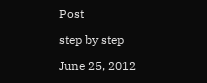Post

step by step

June 25, 2012